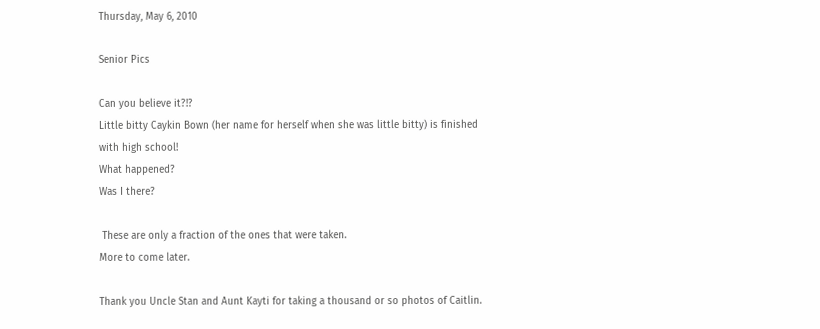Thursday, May 6, 2010

Senior Pics

Can you believe it?!?
Little bitty Caykin Bown (her name for herself when she was little bitty) is finished with high school!
What happened?
Was I there?

 These are only a fraction of the ones that were taken.
More to come later.

Thank you Uncle Stan and Aunt Kayti for taking a thousand or so photos of Caitlin.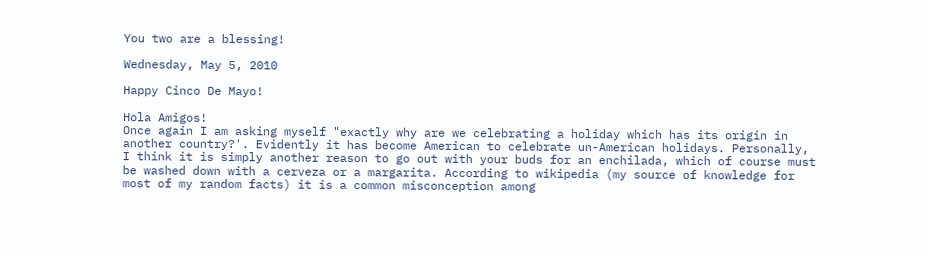You two are a blessing!

Wednesday, May 5, 2010

Happy Cinco De Mayo!

Hola Amigos!
Once again I am asking myself "exactly why are we celebrating a holiday which has its origin in another country?'. Evidently it has become American to celebrate un-American holidays. Personally, I think it is simply another reason to go out with your buds for an enchilada, which of course must be washed down with a cerveza or a margarita. According to wikipedia (my source of knowledge for most of my random facts) it is a common misconception among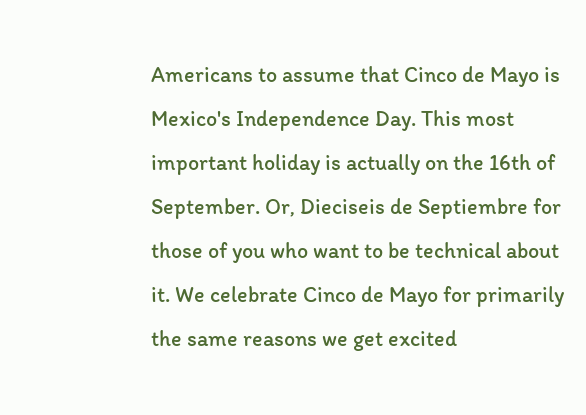Americans to assume that Cinco de Mayo is Mexico's Independence Day. This most important holiday is actually on the 16th of September. Or, Dieciseis de Septiembre for those of you who want to be technical about it. We celebrate Cinco de Mayo for primarily the same reasons we get excited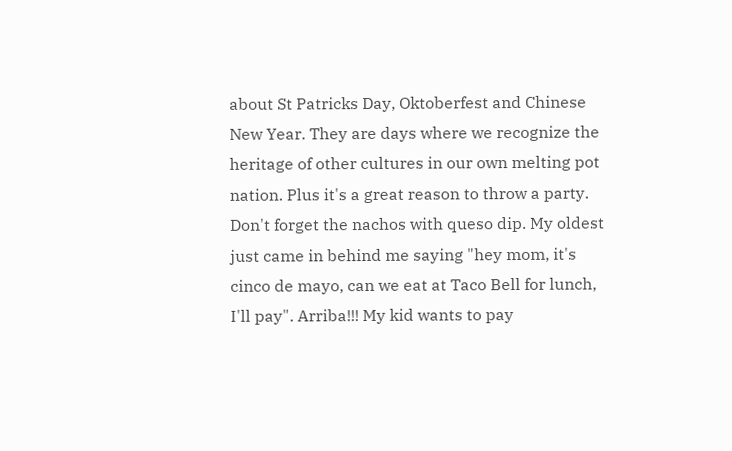about St Patricks Day, Oktoberfest and Chinese New Year. They are days where we recognize the heritage of other cultures in our own melting pot nation. Plus it's a great reason to throw a party. Don't forget the nachos with queso dip. My oldest just came in behind me saying "hey mom, it's cinco de mayo, can we eat at Taco Bell for lunch, I'll pay". Arriba!!! My kid wants to pay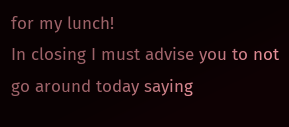for my lunch!
In closing I must advise you to not go around today saying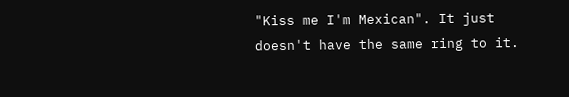"Kiss me I'm Mexican". It just doesn't have the same ring to it.